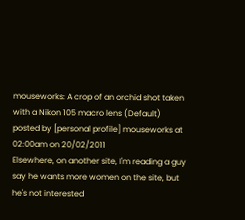mouseworks: A crop of an orchid shot taken with a Nikon 105 macro lens (Default)
posted by [personal profile] mouseworks at 02:00am on 20/02/2011
Elsewhere, on another site, I'm reading a guy say he wants more women on the site, but he's not interested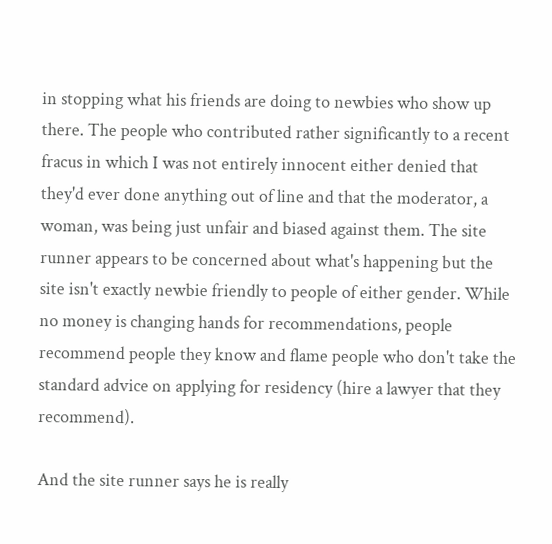in stopping what his friends are doing to newbies who show up there. The people who contributed rather significantly to a recent fracus in which I was not entirely innocent either denied that they'd ever done anything out of line and that the moderator, a woman, was being just unfair and biased against them. The site runner appears to be concerned about what's happening but the site isn't exactly newbie friendly to people of either gender. While no money is changing hands for recommendations, people recommend people they know and flame people who don't take the standard advice on applying for residency (hire a lawyer that they recommend).

And the site runner says he is really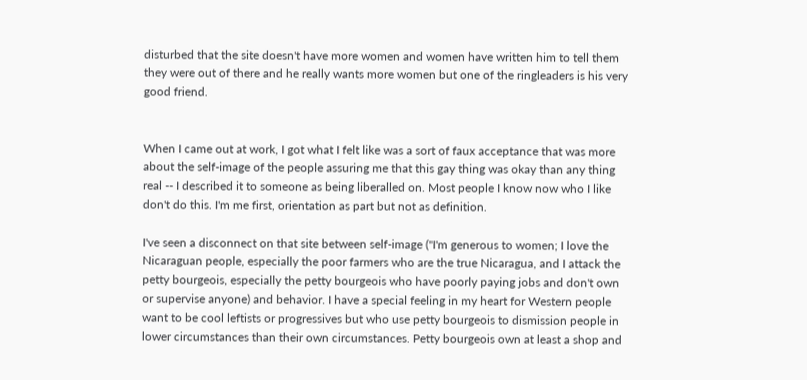disturbed that the site doesn't have more women and women have written him to tell them they were out of there and he really wants more women but one of the ringleaders is his very good friend.


When I came out at work, I got what I felt like was a sort of faux acceptance that was more about the self-image of the people assuring me that this gay thing was okay than any thing real -- I described it to someone as being liberalled on. Most people I know now who I like don't do this. I'm me first, orientation as part but not as definition.

I've seen a disconnect on that site between self-image ("I'm generous to women; I love the Nicaraguan people, especially the poor farmers who are the true Nicaragua, and I attack the petty bourgeois, especially the petty bourgeois who have poorly paying jobs and don't own or supervise anyone) and behavior. I have a special feeling in my heart for Western people want to be cool leftists or progressives but who use petty bourgeois to dismission people in lower circumstances than their own circumstances. Petty bourgeois own at least a shop and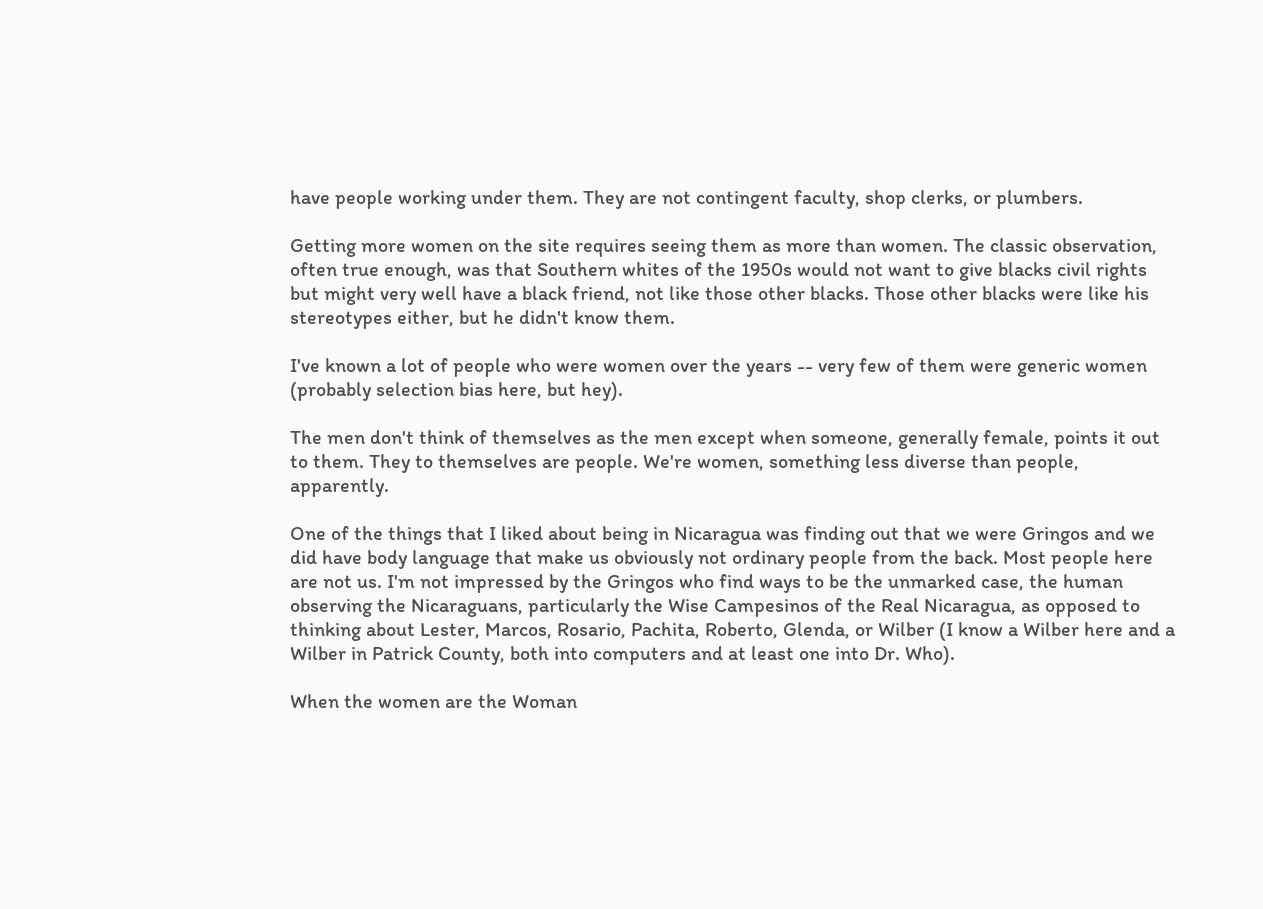have people working under them. They are not contingent faculty, shop clerks, or plumbers.

Getting more women on the site requires seeing them as more than women. The classic observation, often true enough, was that Southern whites of the 1950s would not want to give blacks civil rights but might very well have a black friend, not like those other blacks. Those other blacks were like his stereotypes either, but he didn't know them.

I've known a lot of people who were women over the years -- very few of them were generic women (probably selection bias here, but hey).

The men don't think of themselves as the men except when someone, generally female, points it out to them. They to themselves are people. We're women, something less diverse than people, apparently.

One of the things that I liked about being in Nicaragua was finding out that we were Gringos and we did have body language that make us obviously not ordinary people from the back. Most people here are not us. I'm not impressed by the Gringos who find ways to be the unmarked case, the human observing the Nicaraguans, particularly the Wise Campesinos of the Real Nicaragua, as opposed to thinking about Lester, Marcos, Rosario, Pachita, Roberto, Glenda, or Wilber (I know a Wilber here and a Wilber in Patrick County, both into computers and at least one into Dr. Who).

When the women are the Woman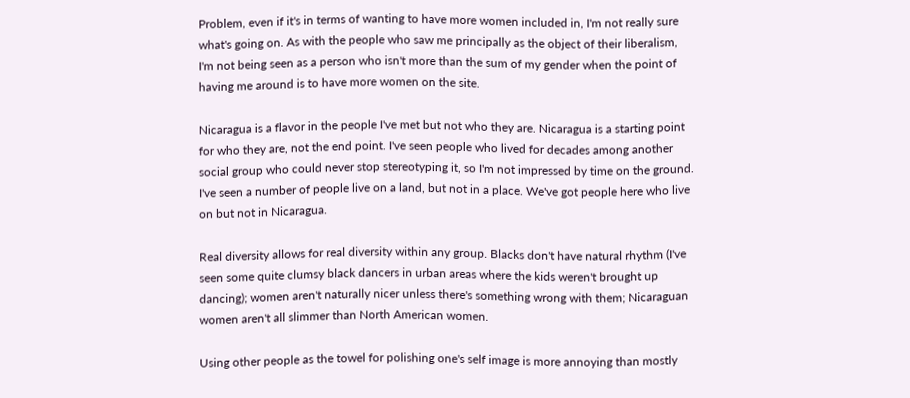Problem, even if it's in terms of wanting to have more women included in, I'm not really sure what's going on. As with the people who saw me principally as the object of their liberalism, I'm not being seen as a person who isn't more than the sum of my gender when the point of having me around is to have more women on the site.

Nicaragua is a flavor in the people I've met but not who they are. Nicaragua is a starting point for who they are, not the end point. I've seen people who lived for decades among another social group who could never stop stereotyping it, so I'm not impressed by time on the ground. I've seen a number of people live on a land, but not in a place. We've got people here who live on but not in Nicaragua.

Real diversity allows for real diversity within any group. Blacks don't have natural rhythm (I've seen some quite clumsy black dancers in urban areas where the kids weren't brought up dancing); women aren't naturally nicer unless there's something wrong with them; Nicaraguan women aren't all slimmer than North American women.

Using other people as the towel for polishing one's self image is more annoying than mostly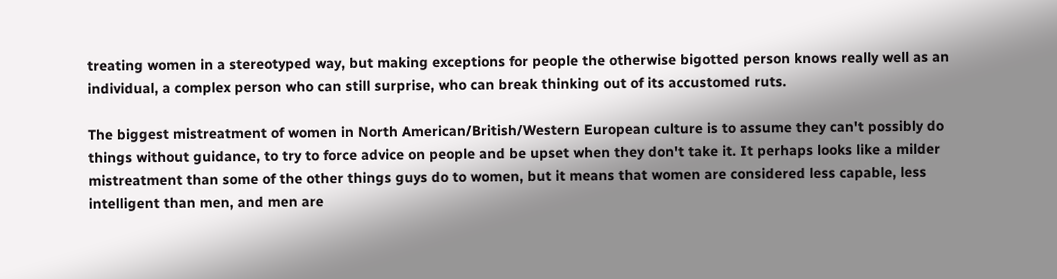treating women in a stereotyped way, but making exceptions for people the otherwise bigotted person knows really well as an individual, a complex person who can still surprise, who can break thinking out of its accustomed ruts.

The biggest mistreatment of women in North American/British/Western European culture is to assume they can't possibly do things without guidance, to try to force advice on people and be upset when they don't take it. It perhaps looks like a milder mistreatment than some of the other things guys do to women, but it means that women are considered less capable, less intelligent than men, and men are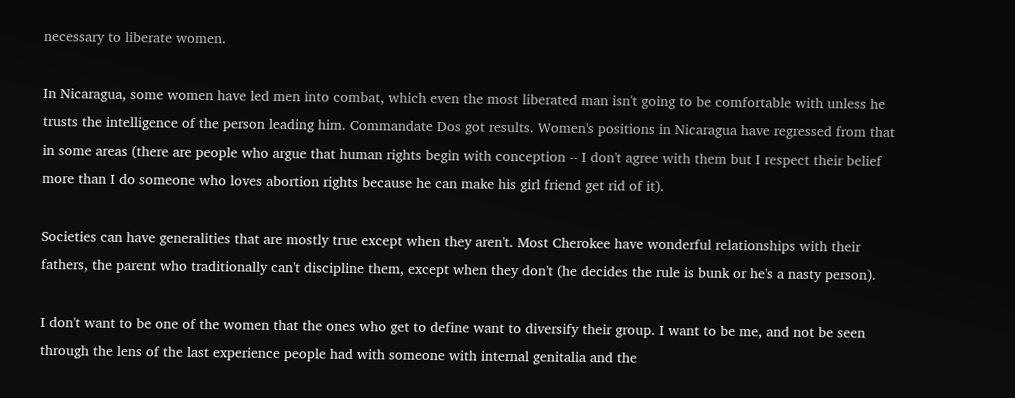necessary to liberate women.

In Nicaragua, some women have led men into combat, which even the most liberated man isn't going to be comfortable with unless he trusts the intelligence of the person leading him. Commandate Dos got results. Women's positions in Nicaragua have regressed from that in some areas (there are people who argue that human rights begin with conception -- I don't agree with them but I respect their belief more than I do someone who loves abortion rights because he can make his girl friend get rid of it).

Societies can have generalities that are mostly true except when they aren't. Most Cherokee have wonderful relationships with their fathers, the parent who traditionally can't discipline them, except when they don't (he decides the rule is bunk or he's a nasty person).

I don't want to be one of the women that the ones who get to define want to diversify their group. I want to be me, and not be seen through the lens of the last experience people had with someone with internal genitalia and the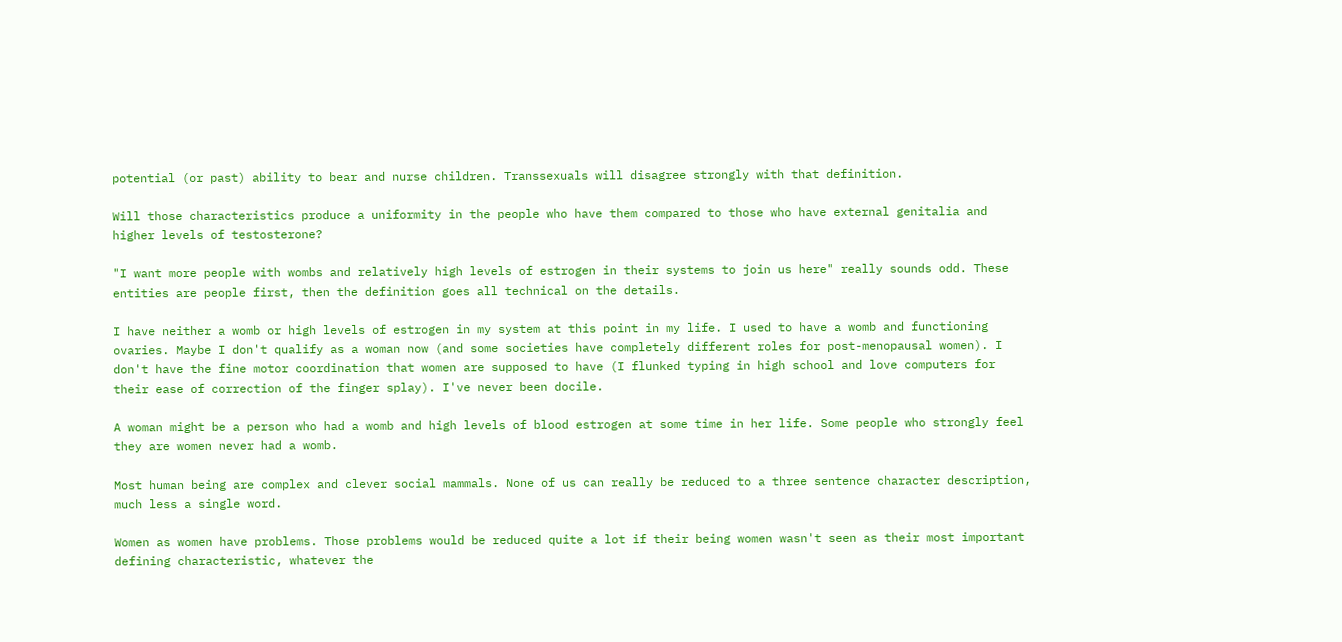potential (or past) ability to bear and nurse children. Transsexuals will disagree strongly with that definition.

Will those characteristics produce a uniformity in the people who have them compared to those who have external genitalia and higher levels of testosterone?

"I want more people with wombs and relatively high levels of estrogen in their systems to join us here" really sounds odd. These entities are people first, then the definition goes all technical on the details.

I have neither a womb or high levels of estrogen in my system at this point in my life. I used to have a womb and functioning ovaries. Maybe I don't qualify as a woman now (and some societies have completely different roles for post-menopausal women). I don't have the fine motor coordination that women are supposed to have (I flunked typing in high school and love computers for their ease of correction of the finger splay). I've never been docile.

A woman might be a person who had a womb and high levels of blood estrogen at some time in her life. Some people who strongly feel they are women never had a womb.

Most human being are complex and clever social mammals. None of us can really be reduced to a three sentence character description, much less a single word.

Women as women have problems. Those problems would be reduced quite a lot if their being women wasn't seen as their most important defining characteristic, whatever the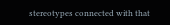stereotypes connected with that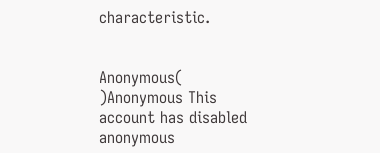characteristic.


Anonymous( )Anonymous This account has disabled anonymous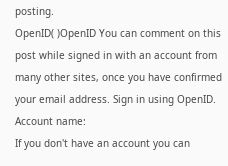posting.
OpenID( )OpenID You can comment on this post while signed in with an account from many other sites, once you have confirmed your email address. Sign in using OpenID.
Account name:
If you don't have an account you can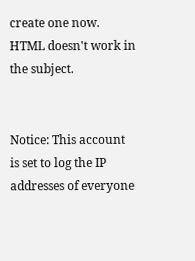create one now.
HTML doesn't work in the subject.


Notice: This account is set to log the IP addresses of everyone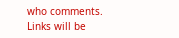who comments.
Links will be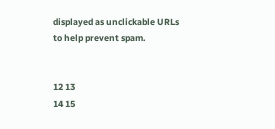displayed as unclickable URLs to help prevent spam.


12 13
14 15